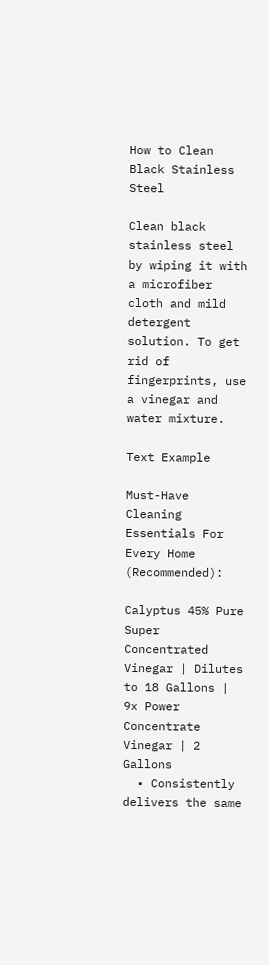How to Clean Black Stainless Steel

Clean black stainless steel by wiping it with a microfiber cloth and mild detergent solution. To get rid of fingerprints, use a vinegar and water mixture.

Text Example

Must-Have Cleaning Essentials For Every Home (Recommended):

Calyptus 45% Pure Super Concentrated Vinegar | Dilutes to 18 Gallons | 9x Power Concentrate Vinegar | 2 Gallons
  • Consistently delivers the same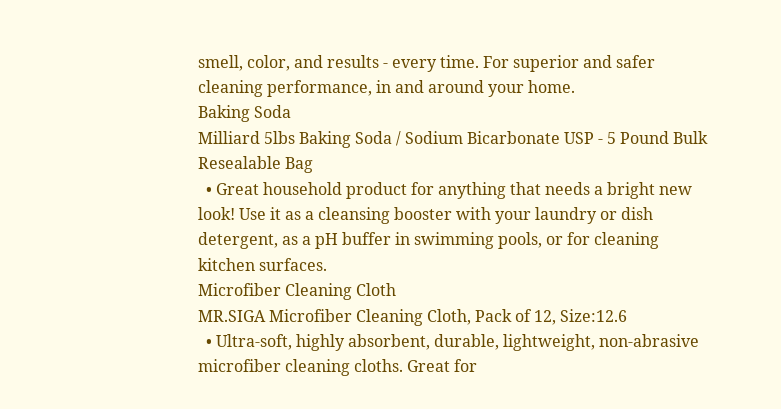smell, color, and results - every time. For superior and safer cleaning performance, in and around your home.
Baking Soda
Milliard 5lbs Baking Soda / Sodium Bicarbonate USP - 5 Pound Bulk Resealable Bag
  • Great household product for anything that needs a bright new look! Use it as a cleansing booster with your laundry or dish detergent, as a pH buffer in swimming pools, or for cleaning kitchen surfaces.
Microfiber Cleaning Cloth
MR.SIGA Microfiber Cleaning Cloth, Pack of 12, Size:12.6
  • Ultra-soft, highly absorbent, durable, lightweight, non-abrasive microfiber cleaning cloths. Great for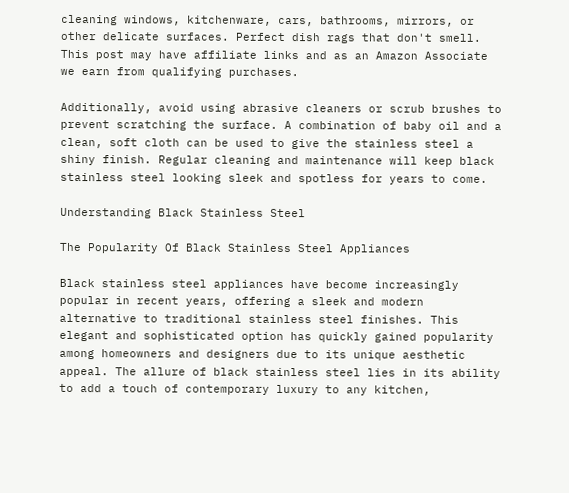cleaning windows, kitchenware, cars, bathrooms, mirrors, or other delicate surfaces. Perfect dish rags that don't smell.
This post may have affiliate links and as an Amazon Associate we earn from qualifying purchases.

Additionally, avoid using abrasive cleaners or scrub brushes to prevent scratching the surface. A combination of baby oil and a clean, soft cloth can be used to give the stainless steel a shiny finish. Regular cleaning and maintenance will keep black stainless steel looking sleek and spotless for years to come.

Understanding Black Stainless Steel

The Popularity Of Black Stainless Steel Appliances

Black stainless steel appliances have become increasingly popular in recent years, offering a sleek and modern alternative to traditional stainless steel finishes. This elegant and sophisticated option has quickly gained popularity among homeowners and designers due to its unique aesthetic appeal. The allure of black stainless steel lies in its ability to add a touch of contemporary luxury to any kitchen,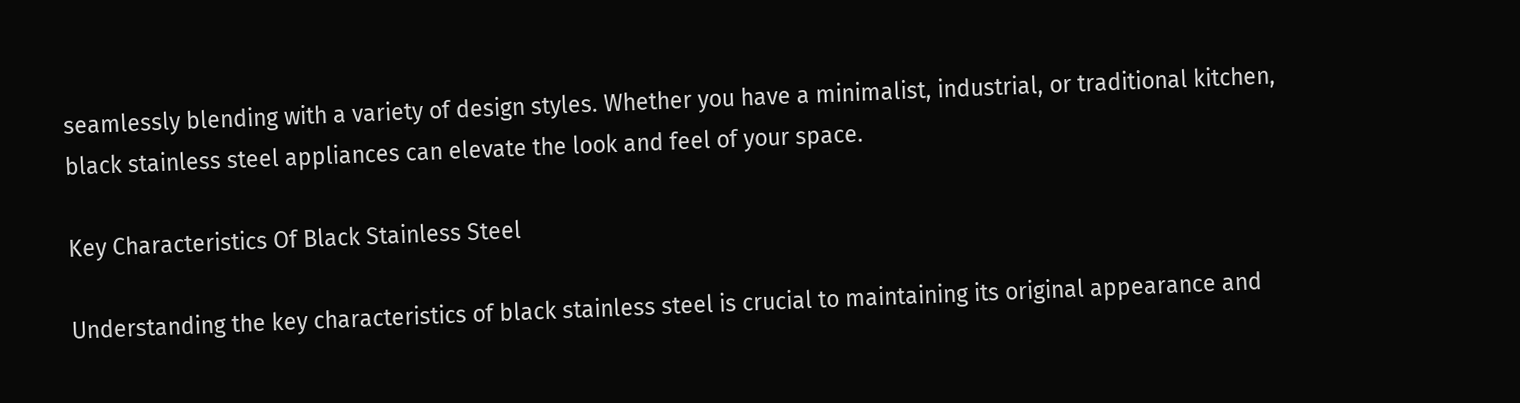seamlessly blending with a variety of design styles. Whether you have a minimalist, industrial, or traditional kitchen, black stainless steel appliances can elevate the look and feel of your space.

Key Characteristics Of Black Stainless Steel

Understanding the key characteristics of black stainless steel is crucial to maintaining its original appearance and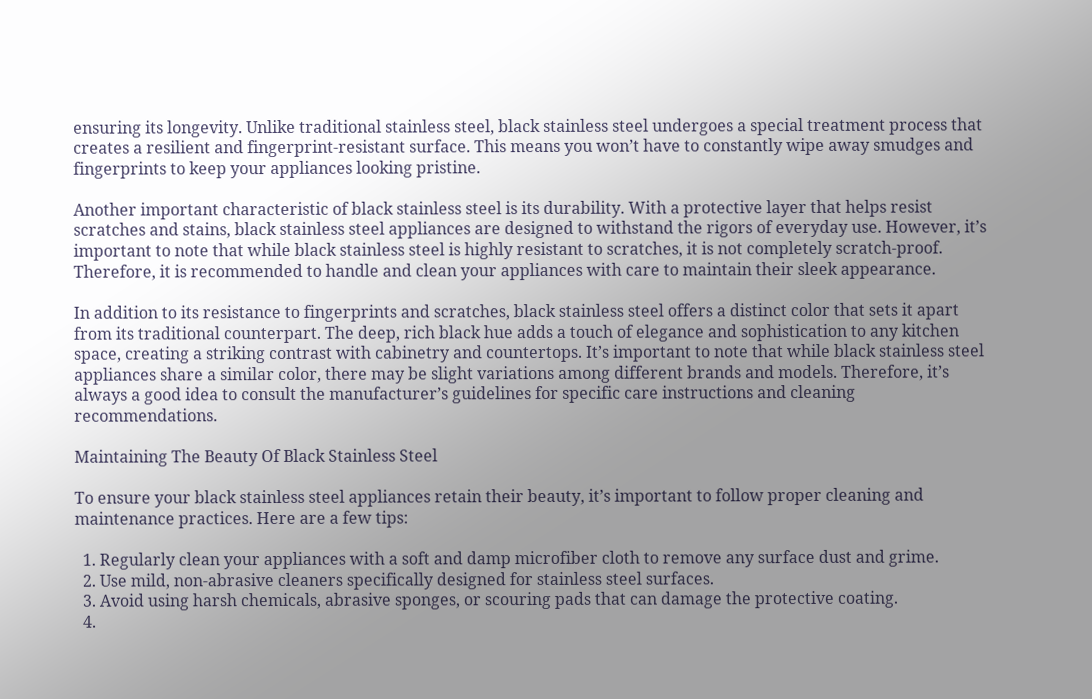ensuring its longevity. Unlike traditional stainless steel, black stainless steel undergoes a special treatment process that creates a resilient and fingerprint-resistant surface. This means you won’t have to constantly wipe away smudges and fingerprints to keep your appliances looking pristine.

Another important characteristic of black stainless steel is its durability. With a protective layer that helps resist scratches and stains, black stainless steel appliances are designed to withstand the rigors of everyday use. However, it’s important to note that while black stainless steel is highly resistant to scratches, it is not completely scratch-proof. Therefore, it is recommended to handle and clean your appliances with care to maintain their sleek appearance.

In addition to its resistance to fingerprints and scratches, black stainless steel offers a distinct color that sets it apart from its traditional counterpart. The deep, rich black hue adds a touch of elegance and sophistication to any kitchen space, creating a striking contrast with cabinetry and countertops. It’s important to note that while black stainless steel appliances share a similar color, there may be slight variations among different brands and models. Therefore, it’s always a good idea to consult the manufacturer’s guidelines for specific care instructions and cleaning recommendations.

Maintaining The Beauty Of Black Stainless Steel

To ensure your black stainless steel appliances retain their beauty, it’s important to follow proper cleaning and maintenance practices. Here are a few tips:

  1. Regularly clean your appliances with a soft and damp microfiber cloth to remove any surface dust and grime.
  2. Use mild, non-abrasive cleaners specifically designed for stainless steel surfaces.
  3. Avoid using harsh chemicals, abrasive sponges, or scouring pads that can damage the protective coating.
  4.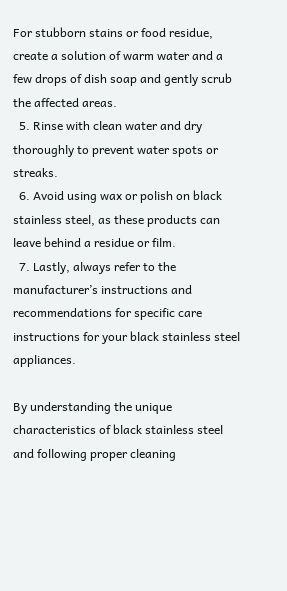For stubborn stains or food residue, create a solution of warm water and a few drops of dish soap and gently scrub the affected areas.
  5. Rinse with clean water and dry thoroughly to prevent water spots or streaks.
  6. Avoid using wax or polish on black stainless steel, as these products can leave behind a residue or film.
  7. Lastly, always refer to the manufacturer’s instructions and recommendations for specific care instructions for your black stainless steel appliances.

By understanding the unique characteristics of black stainless steel and following proper cleaning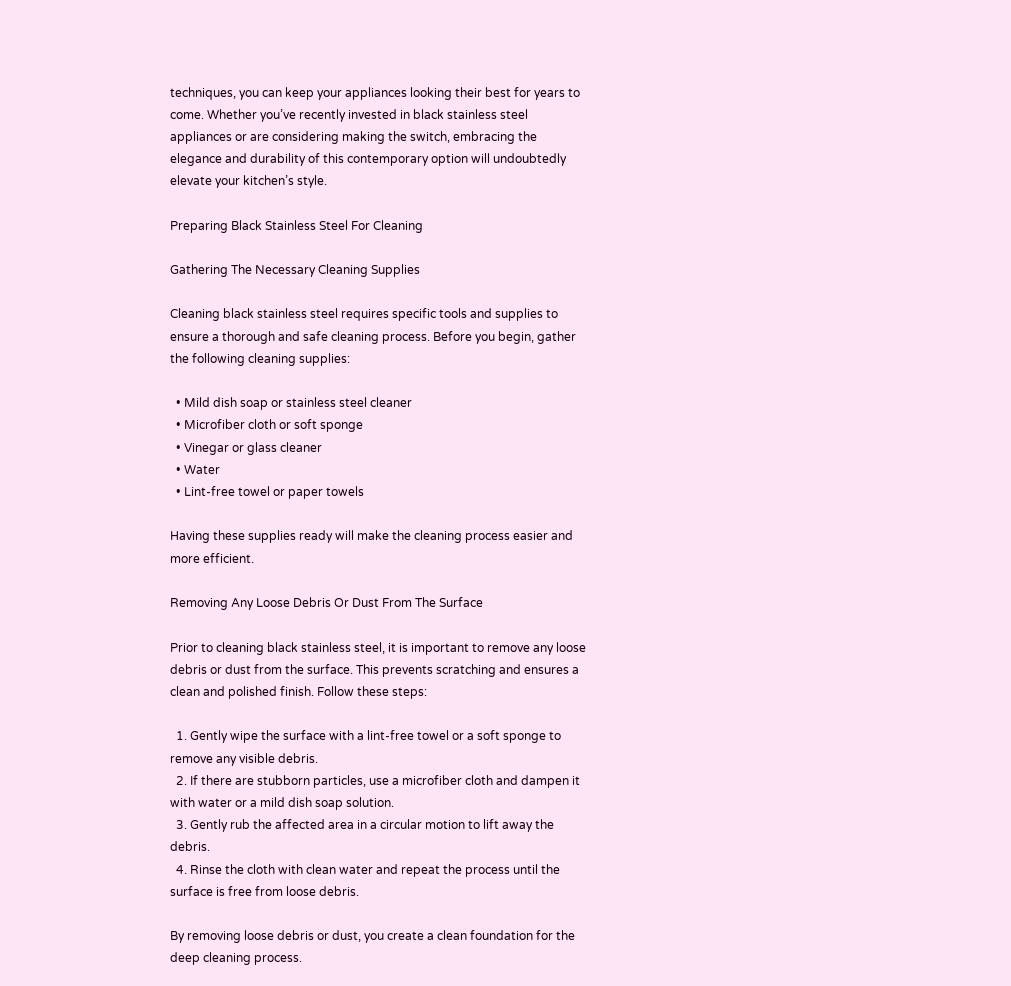techniques, you can keep your appliances looking their best for years to come. Whether you’ve recently invested in black stainless steel appliances or are considering making the switch, embracing the elegance and durability of this contemporary option will undoubtedly elevate your kitchen’s style.

Preparing Black Stainless Steel For Cleaning

Gathering The Necessary Cleaning Supplies

Cleaning black stainless steel requires specific tools and supplies to ensure a thorough and safe cleaning process. Before you begin, gather the following cleaning supplies:

  • Mild dish soap or stainless steel cleaner
  • Microfiber cloth or soft sponge
  • Vinegar or glass cleaner
  • Water
  • Lint-free towel or paper towels

Having these supplies ready will make the cleaning process easier and more efficient.

Removing Any Loose Debris Or Dust From The Surface

Prior to cleaning black stainless steel, it is important to remove any loose debris or dust from the surface. This prevents scratching and ensures a clean and polished finish. Follow these steps:

  1. Gently wipe the surface with a lint-free towel or a soft sponge to remove any visible debris.
  2. If there are stubborn particles, use a microfiber cloth and dampen it with water or a mild dish soap solution.
  3. Gently rub the affected area in a circular motion to lift away the debris.
  4. Rinse the cloth with clean water and repeat the process until the surface is free from loose debris.

By removing loose debris or dust, you create a clean foundation for the deep cleaning process.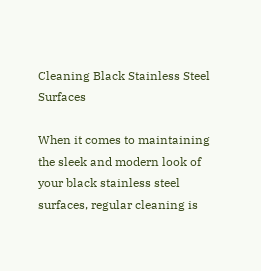Cleaning Black Stainless Steel Surfaces

When it comes to maintaining the sleek and modern look of your black stainless steel surfaces, regular cleaning is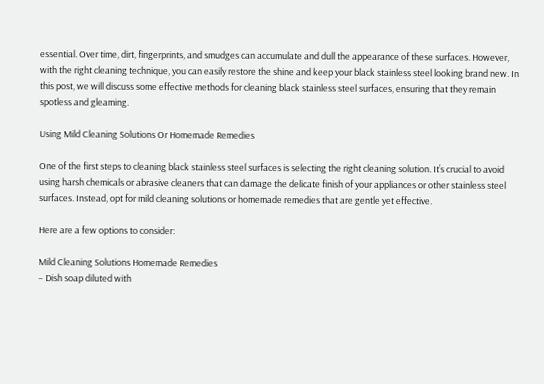essential. Over time, dirt, fingerprints, and smudges can accumulate and dull the appearance of these surfaces. However, with the right cleaning technique, you can easily restore the shine and keep your black stainless steel looking brand new. In this post, we will discuss some effective methods for cleaning black stainless steel surfaces, ensuring that they remain spotless and gleaming.

Using Mild Cleaning Solutions Or Homemade Remedies

One of the first steps to cleaning black stainless steel surfaces is selecting the right cleaning solution. It’s crucial to avoid using harsh chemicals or abrasive cleaners that can damage the delicate finish of your appliances or other stainless steel surfaces. Instead, opt for mild cleaning solutions or homemade remedies that are gentle yet effective.

Here are a few options to consider:

Mild Cleaning Solutions Homemade Remedies
– Dish soap diluted with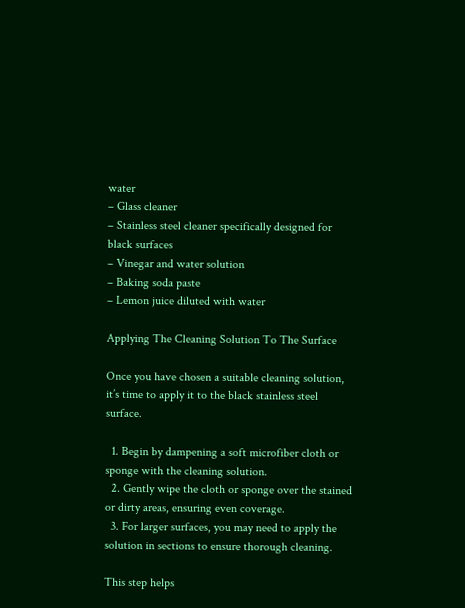water
– Glass cleaner
– Stainless steel cleaner specifically designed for black surfaces
– Vinegar and water solution
– Baking soda paste
– Lemon juice diluted with water

Applying The Cleaning Solution To The Surface

Once you have chosen a suitable cleaning solution, it’s time to apply it to the black stainless steel surface.

  1. Begin by dampening a soft microfiber cloth or sponge with the cleaning solution.
  2. Gently wipe the cloth or sponge over the stained or dirty areas, ensuring even coverage.
  3. For larger surfaces, you may need to apply the solution in sections to ensure thorough cleaning.

This step helps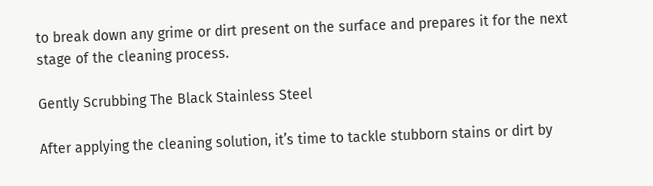to break down any grime or dirt present on the surface and prepares it for the next stage of the cleaning process.

Gently Scrubbing The Black Stainless Steel

After applying the cleaning solution, it’s time to tackle stubborn stains or dirt by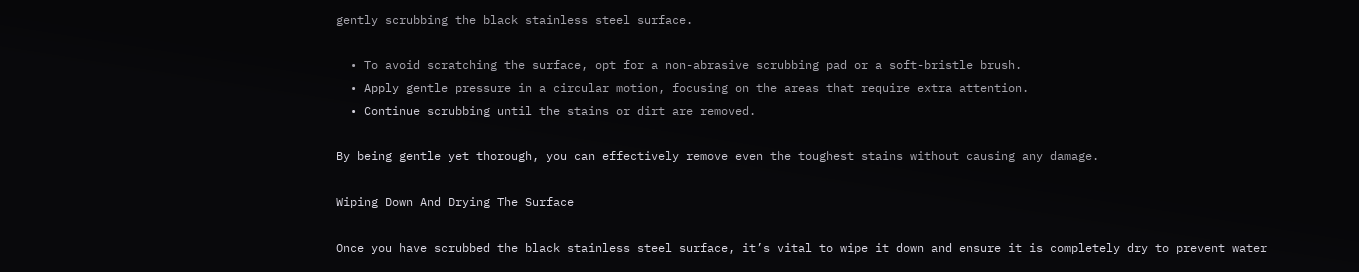gently scrubbing the black stainless steel surface.

  • To avoid scratching the surface, opt for a non-abrasive scrubbing pad or a soft-bristle brush.
  • Apply gentle pressure in a circular motion, focusing on the areas that require extra attention.
  • Continue scrubbing until the stains or dirt are removed.

By being gentle yet thorough, you can effectively remove even the toughest stains without causing any damage.

Wiping Down And Drying The Surface

Once you have scrubbed the black stainless steel surface, it’s vital to wipe it down and ensure it is completely dry to prevent water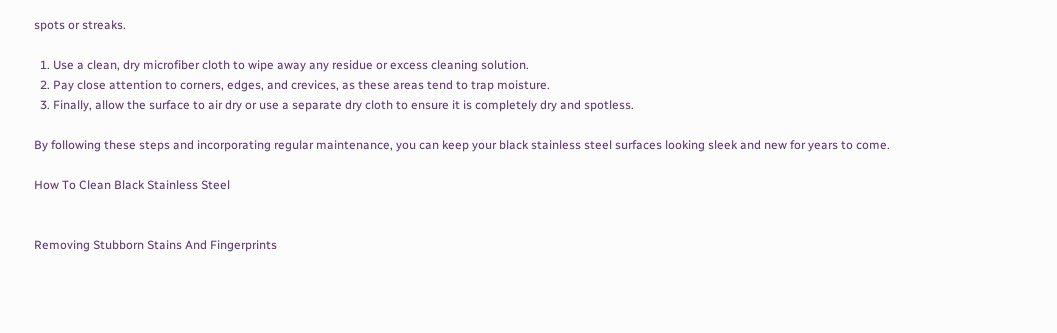spots or streaks.

  1. Use a clean, dry microfiber cloth to wipe away any residue or excess cleaning solution.
  2. Pay close attention to corners, edges, and crevices, as these areas tend to trap moisture.
  3. Finally, allow the surface to air dry or use a separate dry cloth to ensure it is completely dry and spotless.

By following these steps and incorporating regular maintenance, you can keep your black stainless steel surfaces looking sleek and new for years to come.

How To Clean Black Stainless Steel


Removing Stubborn Stains And Fingerprints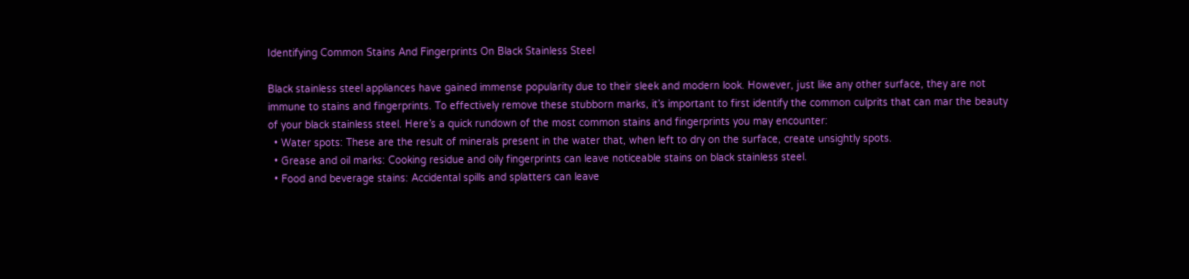Identifying Common Stains And Fingerprints On Black Stainless Steel

Black stainless steel appliances have gained immense popularity due to their sleek and modern look. However, just like any other surface, they are not immune to stains and fingerprints. To effectively remove these stubborn marks, it’s important to first identify the common culprits that can mar the beauty of your black stainless steel. Here’s a quick rundown of the most common stains and fingerprints you may encounter:
  • Water spots: These are the result of minerals present in the water that, when left to dry on the surface, create unsightly spots.
  • Grease and oil marks: Cooking residue and oily fingerprints can leave noticeable stains on black stainless steel.
  • Food and beverage stains: Accidental spills and splatters can leave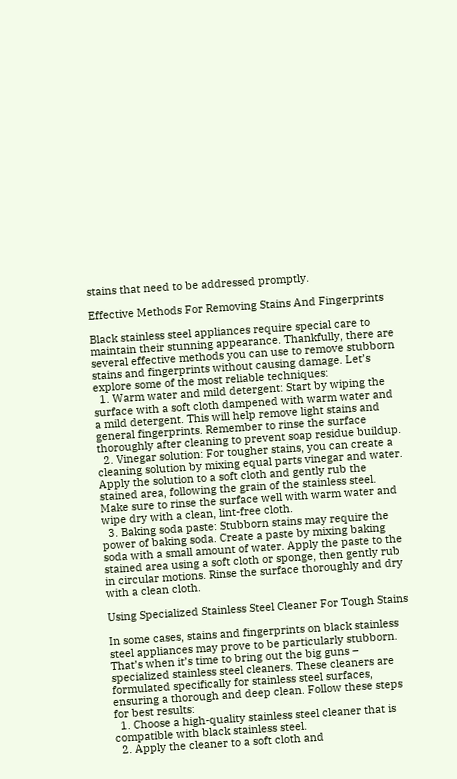stains that need to be addressed promptly.

Effective Methods For Removing Stains And Fingerprints

Black stainless steel appliances require special care to maintain their stunning appearance. Thankfully, there are several effective methods you can use to remove stubborn stains and fingerprints without causing damage. Let’s explore some of the most reliable techniques:
  1. Warm water and mild detergent: Start by wiping the surface with a soft cloth dampened with warm water and a mild detergent. This will help remove light stains and general fingerprints. Remember to rinse the surface thoroughly after cleaning to prevent soap residue buildup.
  2. Vinegar solution: For tougher stains, you can create a cleaning solution by mixing equal parts vinegar and water. Apply the solution to a soft cloth and gently rub the stained area, following the grain of the stainless steel. Make sure to rinse the surface well with warm water and wipe dry with a clean, lint-free cloth.
  3. Baking soda paste: Stubborn stains may require the power of baking soda. Create a paste by mixing baking soda with a small amount of water. Apply the paste to the stained area using a soft cloth or sponge, then gently rub in circular motions. Rinse the surface thoroughly and dry with a clean cloth.

Using Specialized Stainless Steel Cleaner For Tough Stains

In some cases, stains and fingerprints on black stainless steel appliances may prove to be particularly stubborn. That’s when it’s time to bring out the big guns – specialized stainless steel cleaners. These cleaners are formulated specifically for stainless steel surfaces, ensuring a thorough and deep clean. Follow these steps for best results:
  1. Choose a high-quality stainless steel cleaner that is compatible with black stainless steel.
  2. Apply the cleaner to a soft cloth and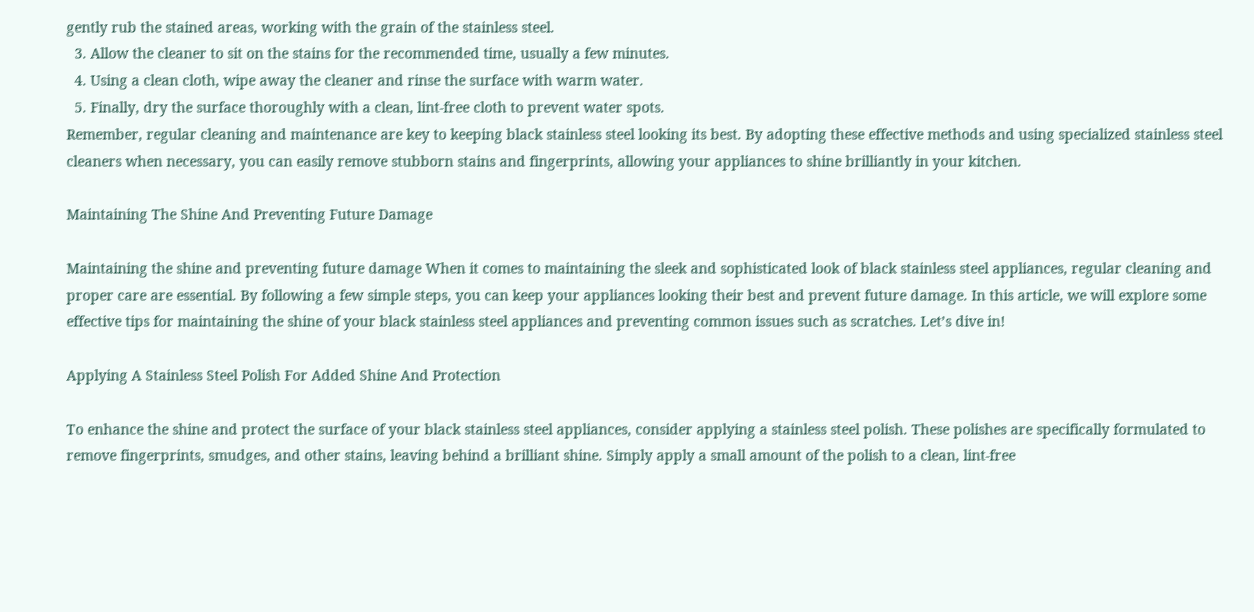gently rub the stained areas, working with the grain of the stainless steel.
  3. Allow the cleaner to sit on the stains for the recommended time, usually a few minutes.
  4. Using a clean cloth, wipe away the cleaner and rinse the surface with warm water.
  5. Finally, dry the surface thoroughly with a clean, lint-free cloth to prevent water spots.
Remember, regular cleaning and maintenance are key to keeping black stainless steel looking its best. By adopting these effective methods and using specialized stainless steel cleaners when necessary, you can easily remove stubborn stains and fingerprints, allowing your appliances to shine brilliantly in your kitchen.

Maintaining The Shine And Preventing Future Damage

Maintaining the shine and preventing future damage When it comes to maintaining the sleek and sophisticated look of black stainless steel appliances, regular cleaning and proper care are essential. By following a few simple steps, you can keep your appliances looking their best and prevent future damage. In this article, we will explore some effective tips for maintaining the shine of your black stainless steel appliances and preventing common issues such as scratches. Let’s dive in!

Applying A Stainless Steel Polish For Added Shine And Protection

To enhance the shine and protect the surface of your black stainless steel appliances, consider applying a stainless steel polish. These polishes are specifically formulated to remove fingerprints, smudges, and other stains, leaving behind a brilliant shine. Simply apply a small amount of the polish to a clean, lint-free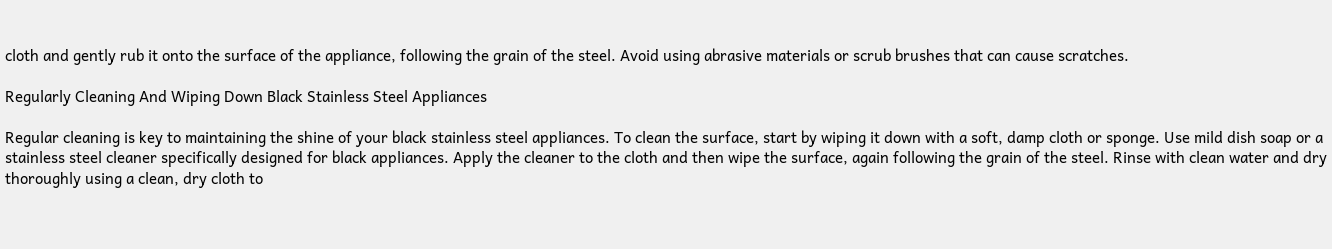cloth and gently rub it onto the surface of the appliance, following the grain of the steel. Avoid using abrasive materials or scrub brushes that can cause scratches.

Regularly Cleaning And Wiping Down Black Stainless Steel Appliances

Regular cleaning is key to maintaining the shine of your black stainless steel appliances. To clean the surface, start by wiping it down with a soft, damp cloth or sponge. Use mild dish soap or a stainless steel cleaner specifically designed for black appliances. Apply the cleaner to the cloth and then wipe the surface, again following the grain of the steel. Rinse with clean water and dry thoroughly using a clean, dry cloth to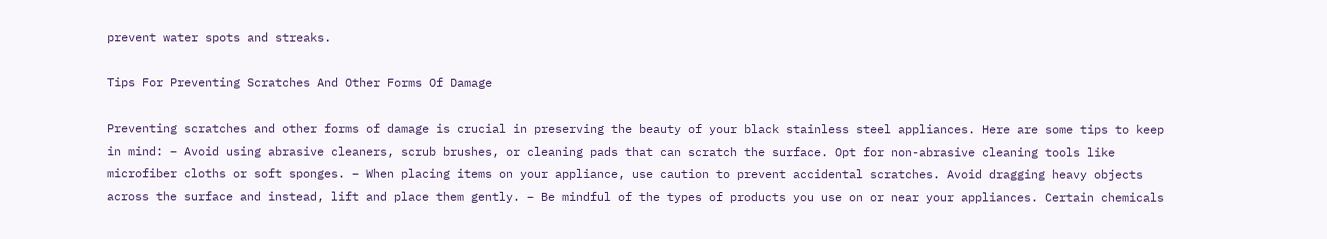prevent water spots and streaks.

Tips For Preventing Scratches And Other Forms Of Damage

Preventing scratches and other forms of damage is crucial in preserving the beauty of your black stainless steel appliances. Here are some tips to keep in mind: – Avoid using abrasive cleaners, scrub brushes, or cleaning pads that can scratch the surface. Opt for non-abrasive cleaning tools like microfiber cloths or soft sponges. – When placing items on your appliance, use caution to prevent accidental scratches. Avoid dragging heavy objects across the surface and instead, lift and place them gently. – Be mindful of the types of products you use on or near your appliances. Certain chemicals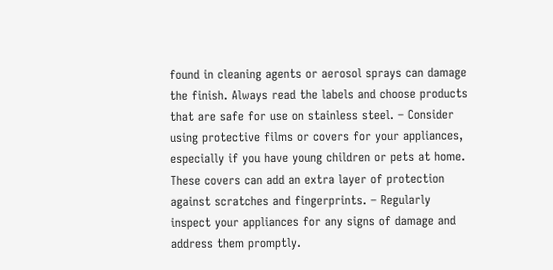found in cleaning agents or aerosol sprays can damage the finish. Always read the labels and choose products that are safe for use on stainless steel. – Consider using protective films or covers for your appliances, especially if you have young children or pets at home. These covers can add an extra layer of protection against scratches and fingerprints. – Regularly inspect your appliances for any signs of damage and address them promptly.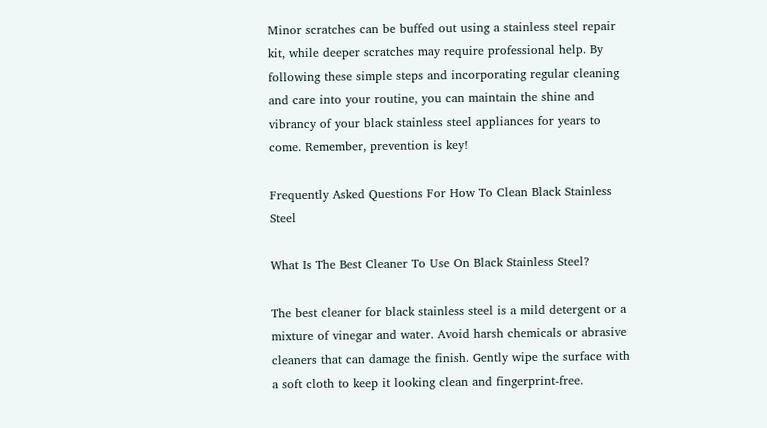Minor scratches can be buffed out using a stainless steel repair kit, while deeper scratches may require professional help. By following these simple steps and incorporating regular cleaning and care into your routine, you can maintain the shine and vibrancy of your black stainless steel appliances for years to come. Remember, prevention is key!

Frequently Asked Questions For How To Clean Black Stainless Steel

What Is The Best Cleaner To Use On Black Stainless Steel?

The best cleaner for black stainless steel is a mild detergent or a mixture of vinegar and water. Avoid harsh chemicals or abrasive cleaners that can damage the finish. Gently wipe the surface with a soft cloth to keep it looking clean and fingerprint-free.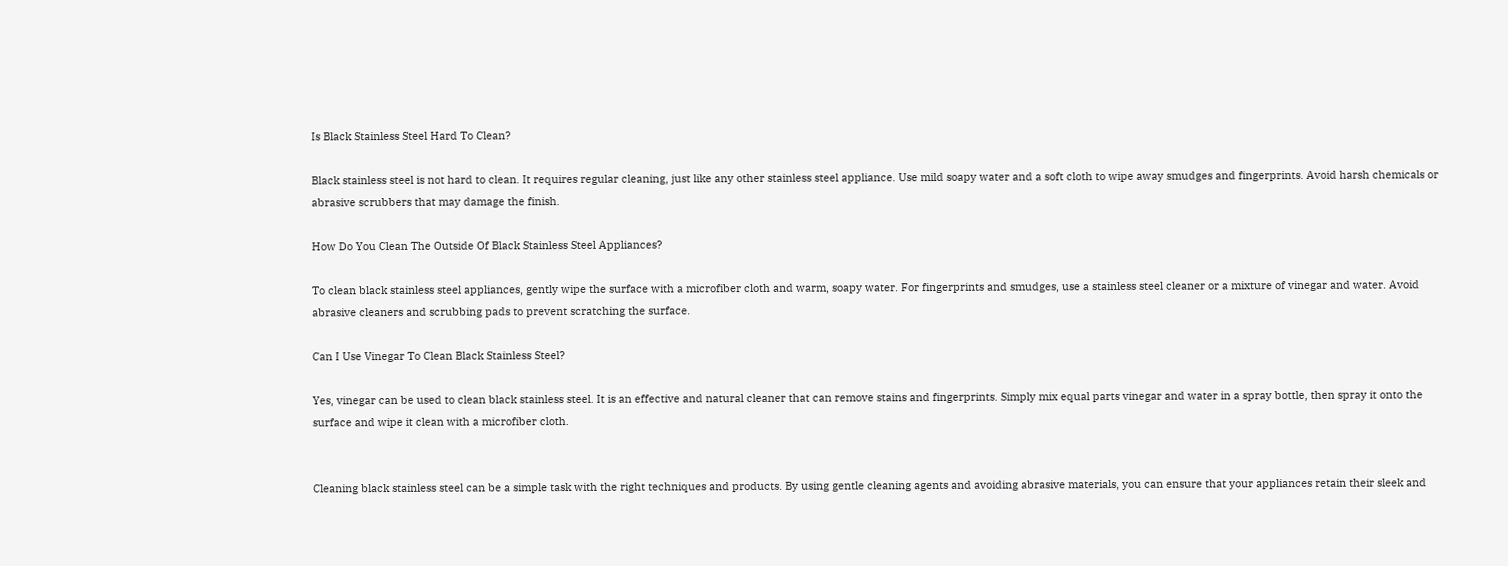Is Black Stainless Steel Hard To Clean?

Black stainless steel is not hard to clean. It requires regular cleaning, just like any other stainless steel appliance. Use mild soapy water and a soft cloth to wipe away smudges and fingerprints. Avoid harsh chemicals or abrasive scrubbers that may damage the finish.

How Do You Clean The Outside Of Black Stainless Steel Appliances?

To clean black stainless steel appliances, gently wipe the surface with a microfiber cloth and warm, soapy water. For fingerprints and smudges, use a stainless steel cleaner or a mixture of vinegar and water. Avoid abrasive cleaners and scrubbing pads to prevent scratching the surface.

Can I Use Vinegar To Clean Black Stainless Steel?

Yes, vinegar can be used to clean black stainless steel. It is an effective and natural cleaner that can remove stains and fingerprints. Simply mix equal parts vinegar and water in a spray bottle, then spray it onto the surface and wipe it clean with a microfiber cloth.


Cleaning black stainless steel can be a simple task with the right techniques and products. By using gentle cleaning agents and avoiding abrasive materials, you can ensure that your appliances retain their sleek and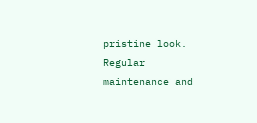pristine look. Regular maintenance and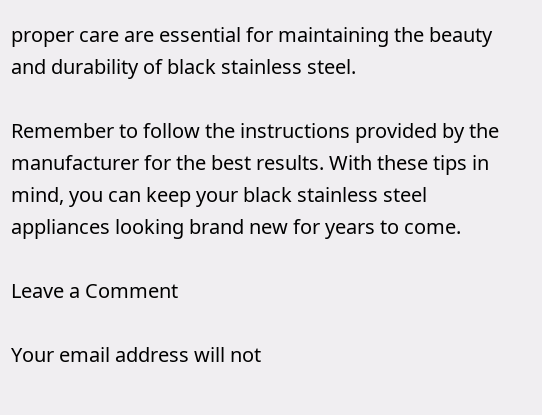proper care are essential for maintaining the beauty and durability of black stainless steel.

Remember to follow the instructions provided by the manufacturer for the best results. With these tips in mind, you can keep your black stainless steel appliances looking brand new for years to come.

Leave a Comment

Your email address will not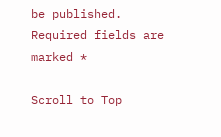be published. Required fields are marked *

Scroll to Top